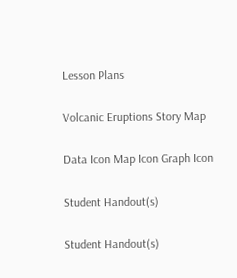Lesson Plans

Volcanic Eruptions Story Map

Data Icon Map Icon Graph Icon

Student Handout(s)

Student Handout(s)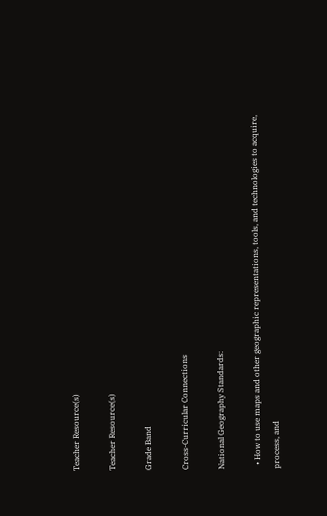Teacher Resource(s)

Teacher Resource(s)

Grade Band

Cross-Curricular Connections

National Geography Standards:

  • How to use maps and other geographic representations, tools, and technologies to acquire, process, and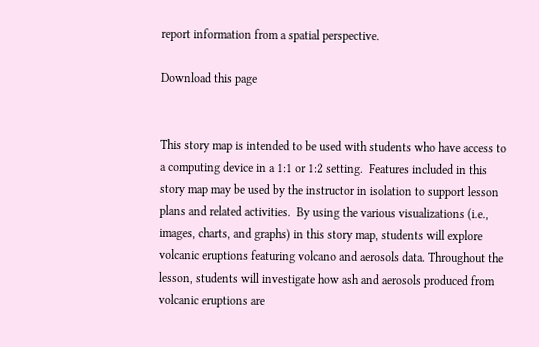report information from a spatial perspective.

Download this page


This story map is intended to be used with students who have access to a computing device in a 1:1 or 1:2 setting.  Features included in this story map may be used by the instructor in isolation to support lesson plans and related activities.  By using the various visualizations (i.e., images, charts, and graphs) in this story map, students will explore volcanic eruptions featuring volcano and aerosols data. Throughout the lesson, students will investigate how ash and aerosols produced from volcanic eruptions are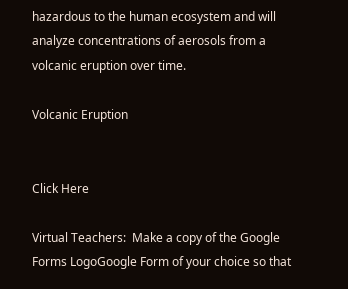hazardous to the human ecosystem and will analyze concentrations of aerosols from a volcanic eruption over time.

Volcanic Eruption


Click Here

Virtual Teachers:  Make a copy of the Google Forms LogoGoogle Form of your choice so that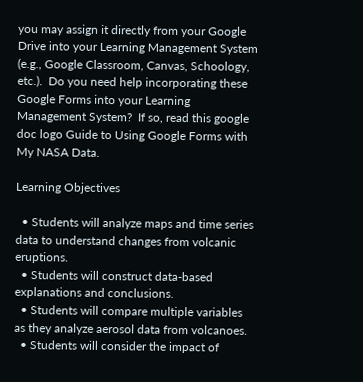you may assign it directly from your Google Drive into your Learning Management System (e.g., Google Classroom, Canvas, Schoology, etc.).  Do you need help incorporating these Google Forms into your Learning Management System?  If so, read this google doc logo Guide to Using Google Forms with My NASA Data.

Learning Objectives

  • Students will analyze maps and time series data to understand changes from volcanic eruptions.
  • Students will construct data-based explanations and conclusions.
  • Students will compare multiple variables as they analyze aerosol data from volcanoes.
  • Students will consider the impact of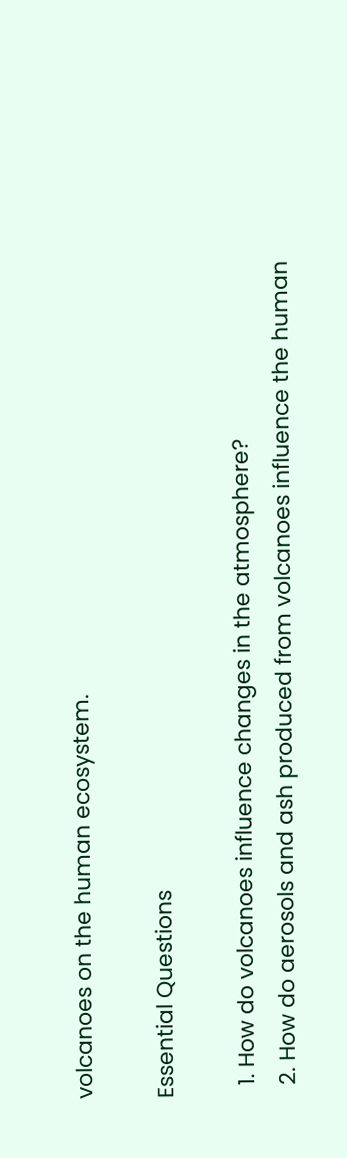volcanoes on the human ecosystem.

Essential Questions

  1. How do volcanoes influence changes in the atmosphere?
  2. How do aerosols and ash produced from volcanoes influence the human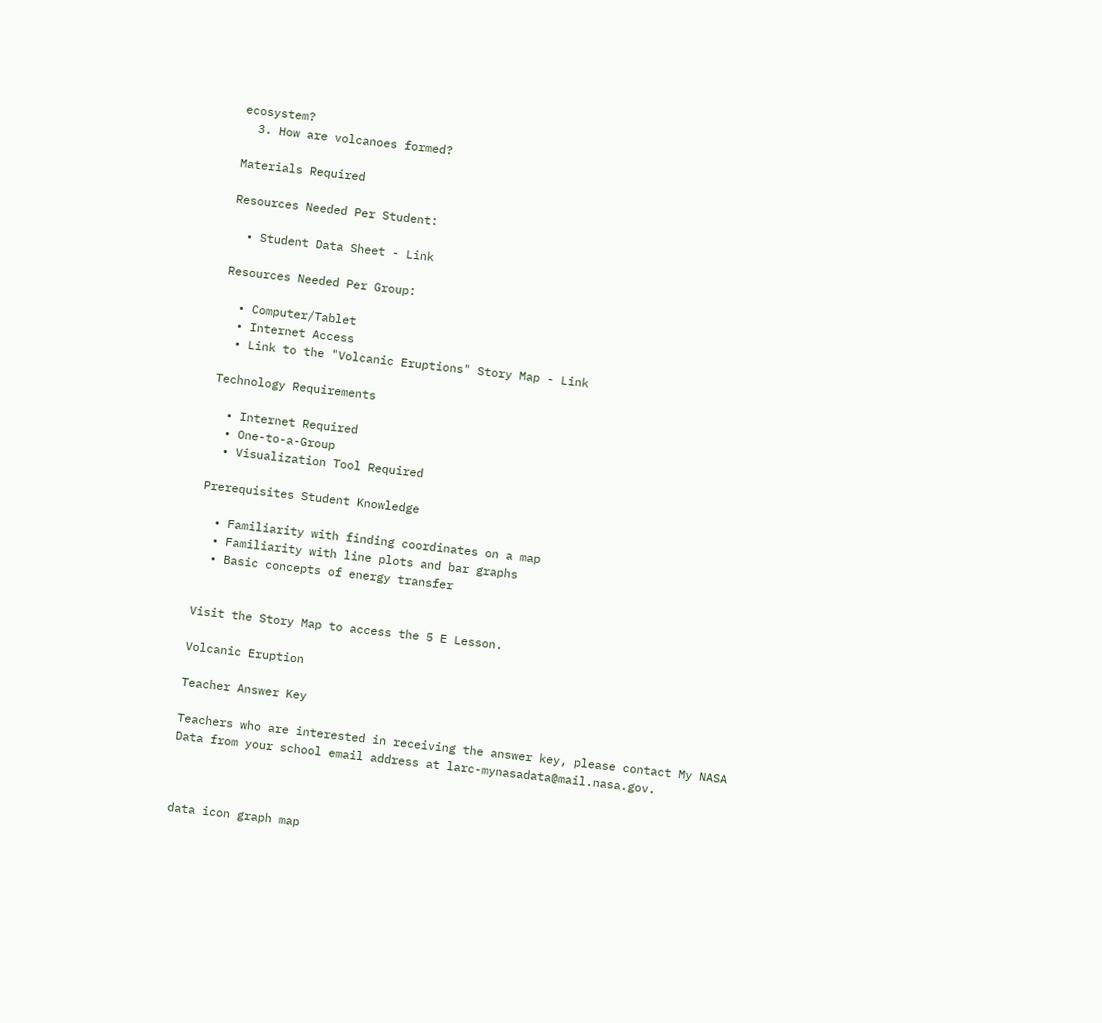ecosystem?
  3. How are volcanoes formed?

Materials Required

Resources Needed Per Student:

  • Student Data Sheet - Link

Resources Needed Per Group:

  • Computer/Tablet
  • Internet Access
  • Link to the "Volcanic Eruptions" Story Map - Link

Technology Requirements

  • Internet Required
  • One-to-a-Group
  • Visualization Tool Required

Prerequisites Student Knowledge

  • Familiarity with finding coordinates on a map
  • Familiarity with line plots and bar graphs
  • Basic concepts of energy transfer


Visit the Story Map to access the 5 E Lesson.

Volcanic Eruption

Teacher Answer Key

Teachers who are interested in receiving the answer key, please contact My NASA Data from your school email address at larc-mynasadata@mail.nasa.gov.



data icon graph map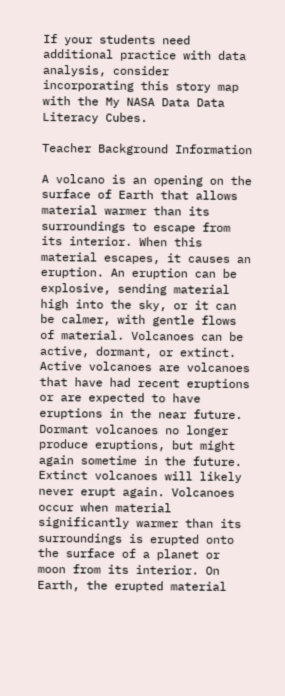If your students need additional practice with data analysis, consider incorporating this story map with the My NASA Data Data Literacy Cubes.

Teacher Background Information

A volcano is an opening on the surface of Earth that allows material warmer than its surroundings to escape from its interior. When this material escapes, it causes an eruption. An eruption can be explosive, sending material high into the sky, or it can be calmer, with gentle flows of material. Volcanoes can be active, dormant, or extinct. Active volcanoes are volcanoes that have had recent eruptions or are expected to have eruptions in the near future. Dormant volcanoes no longer produce eruptions, but might again sometime in the future. Extinct volcanoes will likely never erupt again. Volcanoes occur when material significantly warmer than its surroundings is erupted onto the surface of a planet or moon from its interior. On Earth, the erupted material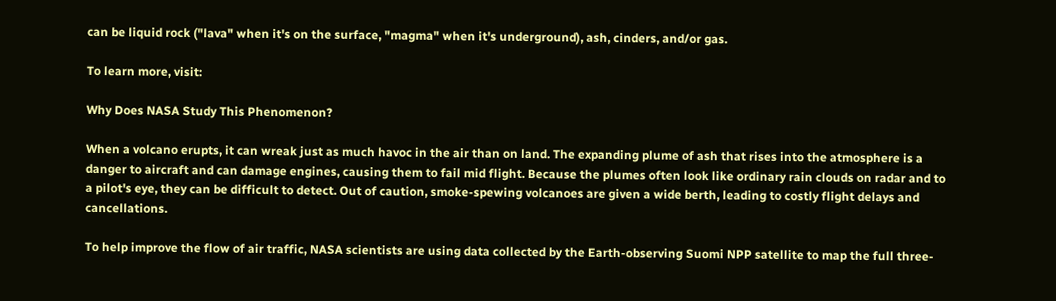can be liquid rock ("lava" when it's on the surface, "magma" when it's underground), ash, cinders, and/or gas.

To learn more, visit:

Why Does NASA Study This Phenomenon?

When a volcano erupts, it can wreak just as much havoc in the air than on land. The expanding plume of ash that rises into the atmosphere is a danger to aircraft and can damage engines, causing them to fail mid flight. Because the plumes often look like ordinary rain clouds on radar and to a pilot's eye, they can be difficult to detect. Out of caution, smoke-spewing volcanoes are given a wide berth, leading to costly flight delays and cancellations.

To help improve the flow of air traffic, NASA scientists are using data collected by the Earth-observing Suomi NPP satellite to map the full three-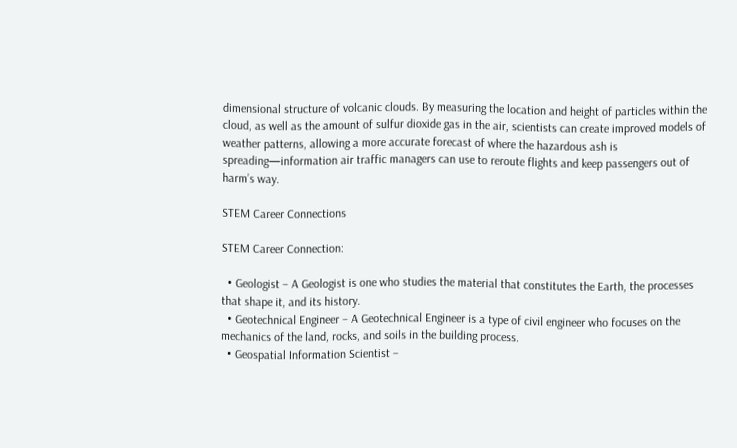dimensional structure of volcanic clouds. By measuring the location and height of particles within the cloud, as well as the amount of sulfur dioxide gas in the air, scientists can create improved models of weather patterns, allowing a more accurate forecast of where the hazardous ash is spreading—information air traffic managers can use to reroute flights and keep passengers out of harm’s way.

STEM Career Connections

STEM Career Connection:

  • Geologist – A Geologist is one who studies the material that constitutes the Earth, the processes that shape it, and its history.
  • Geotechnical Engineer – A Geotechnical Engineer is a type of civil engineer who focuses on the mechanics of the land, rocks, and soils in the building process.
  • Geospatial Information Scientist –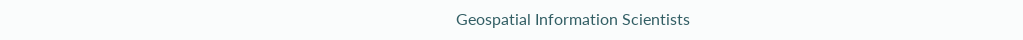Geospatial Information Scientists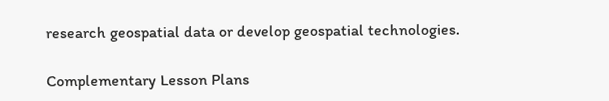research geospatial data or develop geospatial technologies.

Complementary Lesson Plans